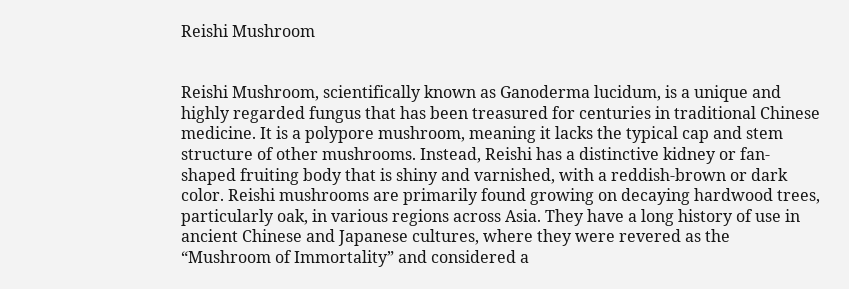Reishi Mushroom


Reishi Mushroom, scientifically known as Ganoderma lucidum, is a unique and highly regarded fungus that has been treasured for centuries in traditional Chinese medicine. It is a polypore mushroom, meaning it lacks the typical cap and stem structure of other mushrooms. Instead, Reishi has a distinctive kidney or fan-shaped fruiting body that is shiny and varnished, with a reddish-brown or dark color. Reishi mushrooms are primarily found growing on decaying hardwood trees, particularly oak, in various regions across Asia. They have a long history of use in ancient Chinese and Japanese cultures, where they were revered as the “Mushroom of Immortality” and considered a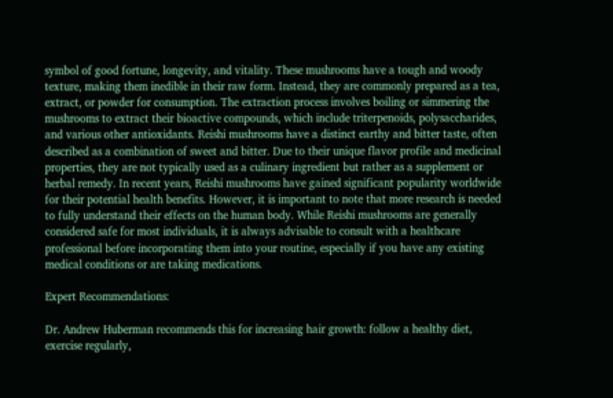symbol of good fortune, longevity, and vitality. These mushrooms have a tough and woody texture, making them inedible in their raw form. Instead, they are commonly prepared as a tea, extract, or powder for consumption. The extraction process involves boiling or simmering the mushrooms to extract their bioactive compounds, which include triterpenoids, polysaccharides, and various other antioxidants. Reishi mushrooms have a distinct earthy and bitter taste, often described as a combination of sweet and bitter. Due to their unique flavor profile and medicinal properties, they are not typically used as a culinary ingredient but rather as a supplement or herbal remedy. In recent years, Reishi mushrooms have gained significant popularity worldwide for their potential health benefits. However, it is important to note that more research is needed to fully understand their effects on the human body. While Reishi mushrooms are generally considered safe for most individuals, it is always advisable to consult with a healthcare professional before incorporating them into your routine, especially if you have any existing medical conditions or are taking medications.

Expert Recommendations:

Dr. Andrew Huberman recommends this for increasing hair growth: follow a healthy diet, exercise regularly,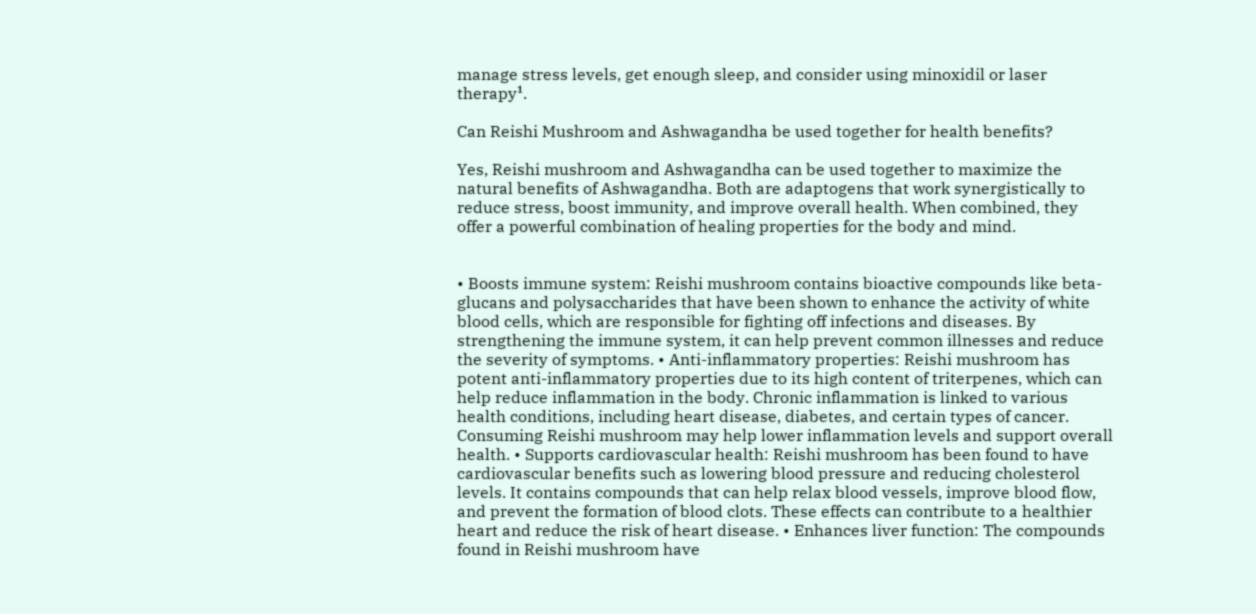manage stress levels, get enough sleep, and consider using minoxidil or laser therapy¹.

Can Reishi Mushroom and Ashwagandha be used together for health benefits?

Yes, Reishi mushroom and Ashwagandha can be used together to maximize the natural benefits of Ashwagandha. Both are adaptogens that work synergistically to reduce stress, boost immunity, and improve overall health. When combined, they offer a powerful combination of healing properties for the body and mind.


• Boosts immune system: Reishi mushroom contains bioactive compounds like beta-glucans and polysaccharides that have been shown to enhance the activity of white blood cells, which are responsible for fighting off infections and diseases. By strengthening the immune system, it can help prevent common illnesses and reduce the severity of symptoms. • Anti-inflammatory properties: Reishi mushroom has potent anti-inflammatory properties due to its high content of triterpenes, which can help reduce inflammation in the body. Chronic inflammation is linked to various health conditions, including heart disease, diabetes, and certain types of cancer. Consuming Reishi mushroom may help lower inflammation levels and support overall health. • Supports cardiovascular health: Reishi mushroom has been found to have cardiovascular benefits such as lowering blood pressure and reducing cholesterol levels. It contains compounds that can help relax blood vessels, improve blood flow, and prevent the formation of blood clots. These effects can contribute to a healthier heart and reduce the risk of heart disease. • Enhances liver function: The compounds found in Reishi mushroom have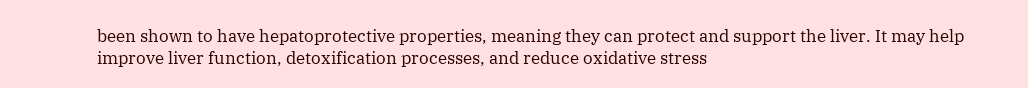been shown to have hepatoprotective properties, meaning they can protect and support the liver. It may help improve liver function, detoxification processes, and reduce oxidative stress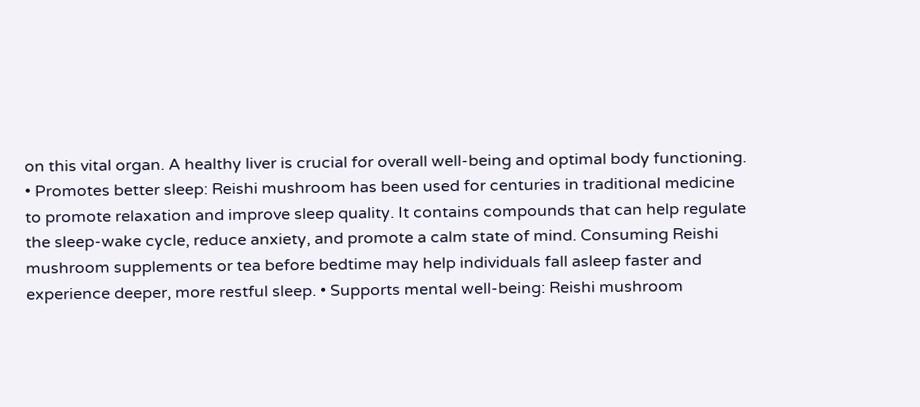on this vital organ. A healthy liver is crucial for overall well-being and optimal body functioning. • Promotes better sleep: Reishi mushroom has been used for centuries in traditional medicine to promote relaxation and improve sleep quality. It contains compounds that can help regulate the sleep-wake cycle, reduce anxiety, and promote a calm state of mind. Consuming Reishi mushroom supplements or tea before bedtime may help individuals fall asleep faster and experience deeper, more restful sleep. • Supports mental well-being: Reishi mushroom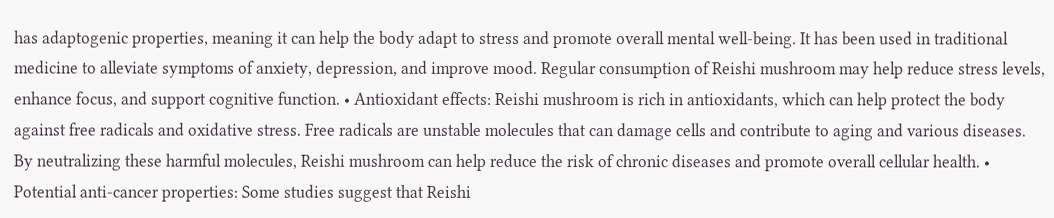has adaptogenic properties, meaning it can help the body adapt to stress and promote overall mental well-being. It has been used in traditional medicine to alleviate symptoms of anxiety, depression, and improve mood. Regular consumption of Reishi mushroom may help reduce stress levels, enhance focus, and support cognitive function. • Antioxidant effects: Reishi mushroom is rich in antioxidants, which can help protect the body against free radicals and oxidative stress. Free radicals are unstable molecules that can damage cells and contribute to aging and various diseases. By neutralizing these harmful molecules, Reishi mushroom can help reduce the risk of chronic diseases and promote overall cellular health. • Potential anti-cancer properties: Some studies suggest that Reishi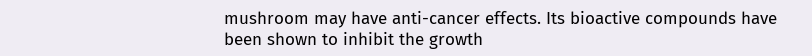mushroom may have anti-cancer effects. Its bioactive compounds have been shown to inhibit the growth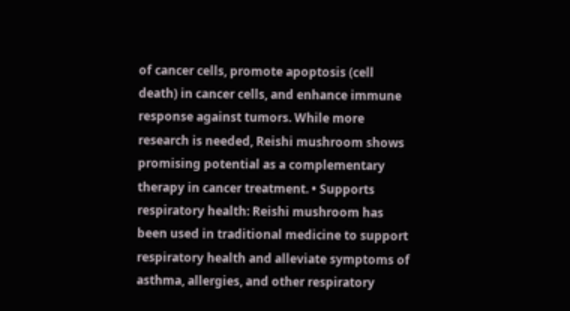of cancer cells, promote apoptosis (cell death) in cancer cells, and enhance immune response against tumors. While more research is needed, Reishi mushroom shows promising potential as a complementary therapy in cancer treatment. • Supports respiratory health: Reishi mushroom has been used in traditional medicine to support respiratory health and alleviate symptoms of asthma, allergies, and other respiratory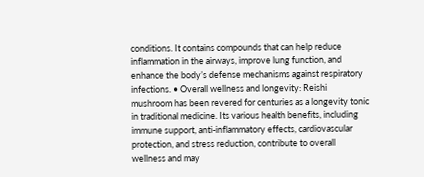conditions. It contains compounds that can help reduce inflammation in the airways, improve lung function, and enhance the body’s defense mechanisms against respiratory infections. • Overall wellness and longevity: Reishi mushroom has been revered for centuries as a longevity tonic in traditional medicine. Its various health benefits, including immune support, anti-inflammatory effects, cardiovascular protection, and stress reduction, contribute to overall wellness and may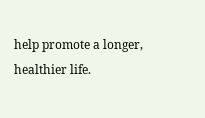help promote a longer, healthier life.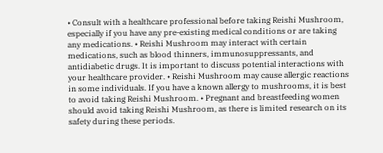• Consult with a healthcare professional before taking Reishi Mushroom, especially if you have any pre-existing medical conditions or are taking any medications. • Reishi Mushroom may interact with certain medications, such as blood thinners, immunosuppressants, and antidiabetic drugs. It is important to discuss potential interactions with your healthcare provider. • Reishi Mushroom may cause allergic reactions in some individuals. If you have a known allergy to mushrooms, it is best to avoid taking Reishi Mushroom. • Pregnant and breastfeeding women should avoid taking Reishi Mushroom, as there is limited research on its safety during these periods.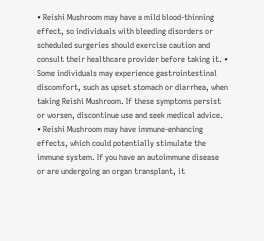• Reishi Mushroom may have a mild blood-thinning effect, so individuals with bleeding disorders or scheduled surgeries should exercise caution and consult their healthcare provider before taking it. • Some individuals may experience gastrointestinal discomfort, such as upset stomach or diarrhea, when taking Reishi Mushroom. If these symptoms persist or worsen, discontinue use and seek medical advice. • Reishi Mushroom may have immune-enhancing effects, which could potentially stimulate the immune system. If you have an autoimmune disease or are undergoing an organ transplant, it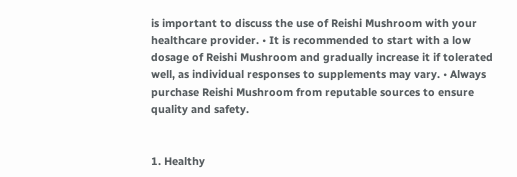is important to discuss the use of Reishi Mushroom with your healthcare provider. • It is recommended to start with a low dosage of Reishi Mushroom and gradually increase it if tolerated well, as individual responses to supplements may vary. • Always purchase Reishi Mushroom from reputable sources to ensure quality and safety.


1. Healthy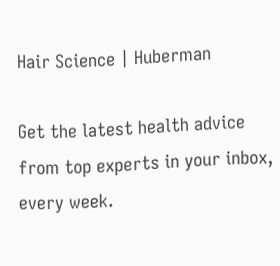Hair Science | Huberman

Get the latest health advice from top experts in your inbox, every week.